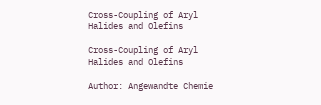Cross-Coupling of Aryl Halides and Olefins

Cross-Coupling of Aryl Halides and Olefins

Author: Angewandte Chemie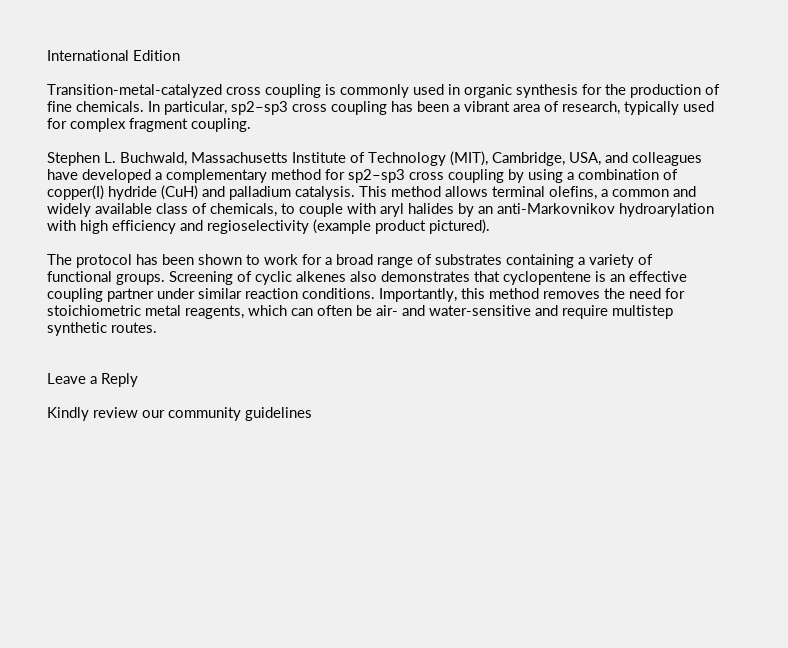International Edition

Transition-metal-catalyzed cross coupling is commonly used in organic synthesis for the production of fine chemicals. In particular, sp2–sp3 cross coupling has been a vibrant area of research, typically used for complex fragment coupling.

Stephen L. Buchwald, Massachusetts Institute of Technology (MIT), Cambridge, USA, and colleagues have developed a complementary method for sp2–sp3 cross coupling by using a combination of copper(I) hydride (CuH) and palladium catalysis. This method allows terminal olefins, a common and widely available class of chemicals, to couple with aryl halides by an anti-Markovnikov hydroarylation with high efficiency and regioselectivity (example product pictured).

The protocol has been shown to work for a broad range of substrates containing a variety of functional groups. Screening of cyclic alkenes also demonstrates that cyclopentene is an effective coupling partner under similar reaction conditions. Importantly, this method removes the need for stoichiometric metal reagents, which can often be air- and water-sensitive and require multistep synthetic routes.


Leave a Reply

Kindly review our community guidelines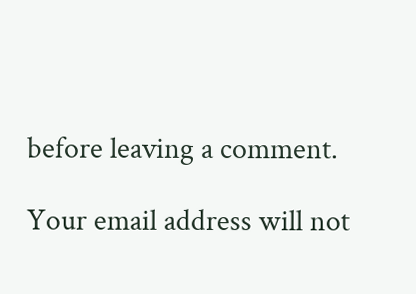before leaving a comment.

Your email address will not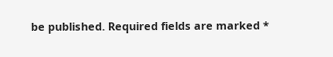be published. Required fields are marked *